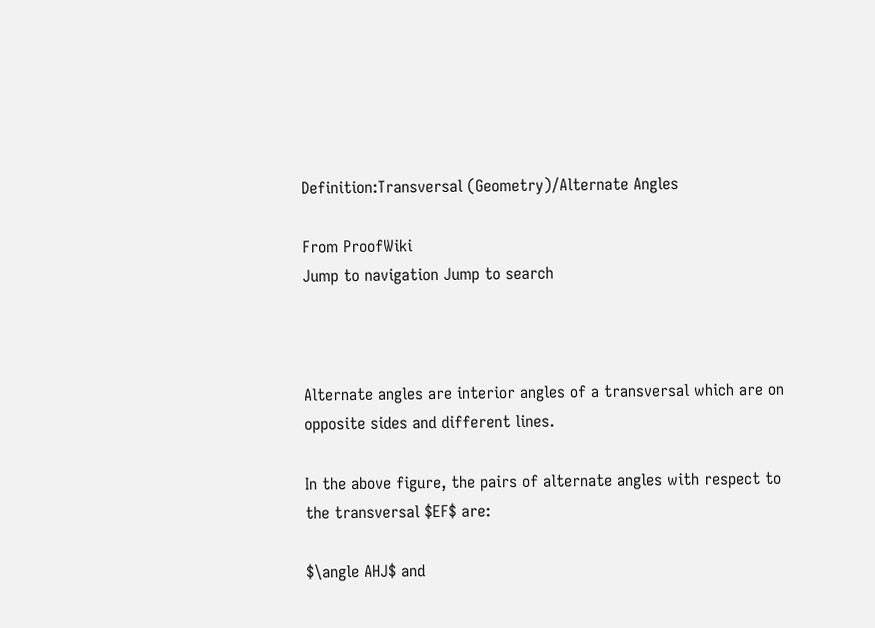Definition:Transversal (Geometry)/Alternate Angles

From ProofWiki
Jump to navigation Jump to search



Alternate angles are interior angles of a transversal which are on opposite sides and different lines.

In the above figure, the pairs of alternate angles with respect to the transversal $EF$ are:

$\angle AHJ$ and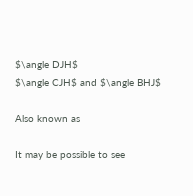$\angle DJH$
$\angle CJH$ and $\angle BHJ$

Also known as

It may be possible to see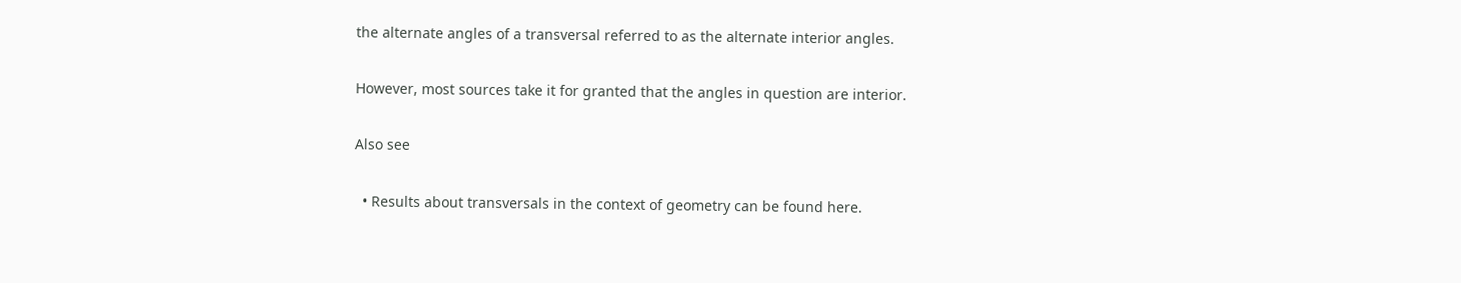the alternate angles of a transversal referred to as the alternate interior angles.

However, most sources take it for granted that the angles in question are interior.

Also see

  • Results about transversals in the context of geometry can be found here.